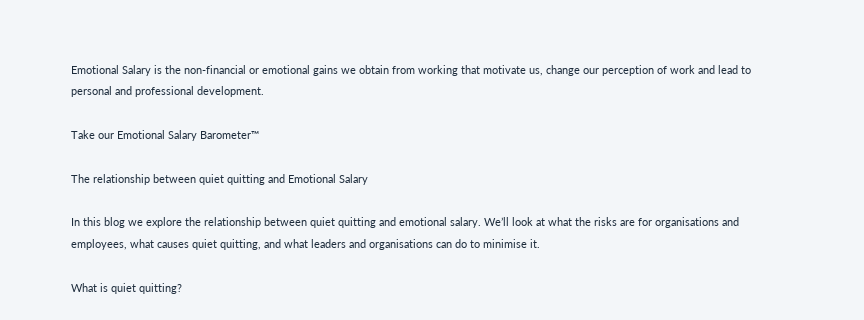Emotional Salary is the non-financial or emotional gains we obtain from working that motivate us, change our perception of work and lead to personal and professional development.

Take our Emotional Salary Barometer™

The relationship between quiet quitting and Emotional Salary

In this blog we explore the relationship between quiet quitting and emotional salary. We’ll look at what the risks are for organisations and employees, what causes quiet quitting, and what leaders and organisations can do to minimise it.

What is quiet quitting?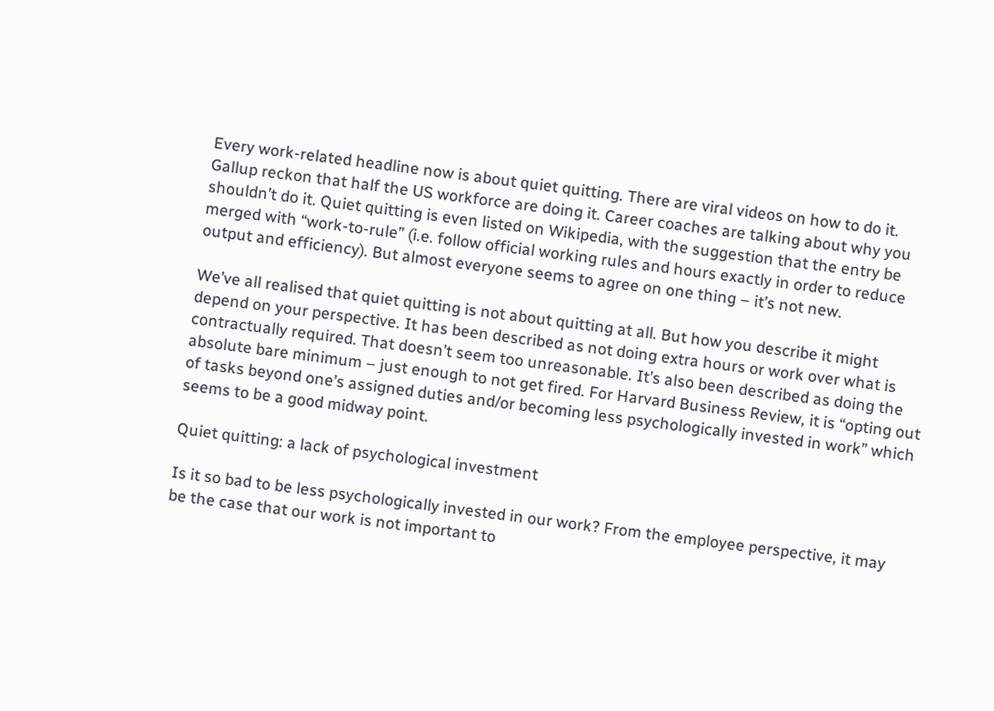Every work-related headline now is about quiet quitting. There are viral videos on how to do it. Gallup reckon that half the US workforce are doing it. Career coaches are talking about why you shouldn’t do it. Quiet quitting is even listed on Wikipedia, with the suggestion that the entry be merged with “work-to-rule” (i.e. follow official working rules and hours exactly in order to reduce output and efficiency). But almost everyone seems to agree on one thing – it’s not new.

We’ve all realised that quiet quitting is not about quitting at all. But how you describe it might depend on your perspective. It has been described as not doing extra hours or work over what is contractually required. That doesn’t seem too unreasonable. It’s also been described as doing the absolute bare minimum – just enough to not get fired. For Harvard Business Review, it is “opting out of tasks beyond one’s assigned duties and/or becoming less psychologically invested in work” which seems to be a good midway point.

Quiet quitting: a lack of psychological investment

Is it so bad to be less psychologically invested in our work? From the employee perspective, it may be the case that our work is not important to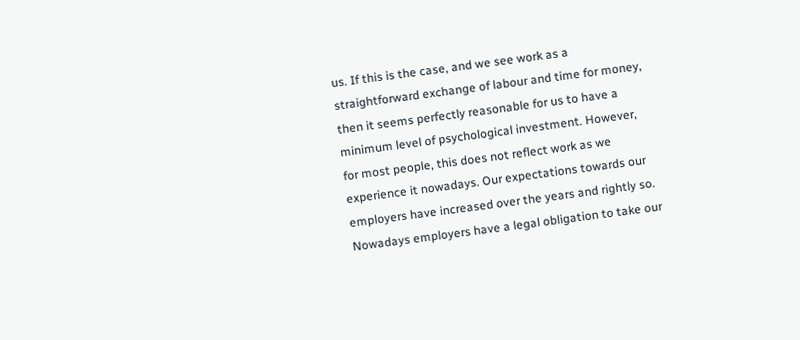us. If this is the case, and we see work as a straightforward exchange of labour and time for money, then it seems perfectly reasonable for us to have a minimum level of psychological investment. However, for most people, this does not reflect work as we experience it nowadays. Our expectations towards our employers have increased over the years and rightly so. Nowadays employers have a legal obligation to take our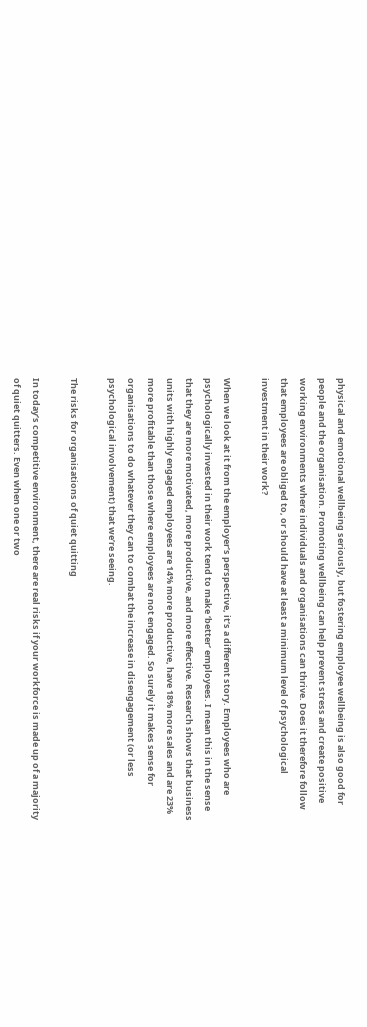physical and emotional wellbeing seriously, but fostering employee wellbeing is also good for people and the organisation. Promoting wellbeing can help prevent stress and create positive working environments where individuals and organisations can thrive. Does it therefore follow that employees are obliged to, or should have at least a minimum level of psychological investment in their work?

When we look at it from the employer’s perspective, it’s a different story. Employees who are psychologically invested in their work tend to make ‘better’ employees. I mean this in the sense that they are more motivated, more productive, and more effective. Research shows that business units with highly engaged employees are 14% more productive, have 18% more sales and are 23% more profitable than those where employees are not engaged. So surely it makes sense for organisations to do whatever they can to combat the increase in disengagement (or less psychological involvement) that we’re seeing.

The risks for organisations of quiet quitting

In today’s competitive environment, there are real risks if your workforce is made up of a majority of quiet quitters. Even when one or two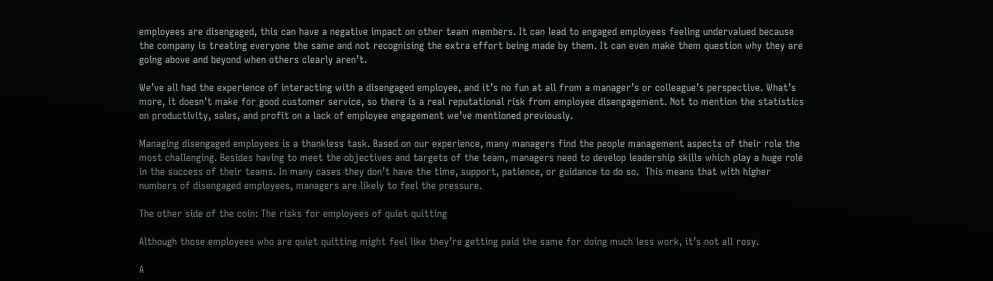employees are disengaged, this can have a negative impact on other team members. It can lead to engaged employees feeling undervalued because the company is treating everyone the same and not recognising the extra effort being made by them. It can even make them question why they are going above and beyond when others clearly aren’t.

We’ve all had the experience of interacting with a disengaged employee, and it’s no fun at all from a manager’s or colleague’s perspective. What’s more, it doesn’t make for good customer service, so there is a real reputational risk from employee disengagement. Not to mention the statistics on productivity, sales, and profit on a lack of employee engagement we’ve mentioned previously.

Managing disengaged employees is a thankless task. Based on our experience, many managers find the people management aspects of their role the most challenging. Besides having to meet the objectives and targets of the team, managers need to develop leadership skills which play a huge role in the success of their teams. In many cases they don’t have the time, support, patience, or guidance to do so.  This means that with higher numbers of disengaged employees, managers are likely to feel the pressure.

The other side of the coin: The risks for employees of quiet quitting

Although those employees who are quiet quitting might feel like they’re getting paid the same for doing much less work, it’s not all rosy.

A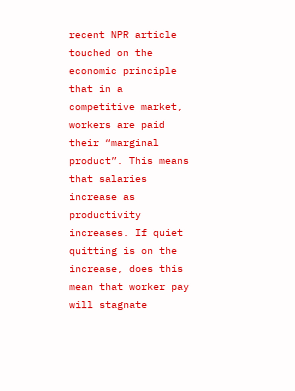recent NPR article touched on the economic principle that in a competitive market, workers are paid their “marginal product”. This means that salaries increase as productivity increases. If quiet quitting is on the increase, does this mean that worker pay will stagnate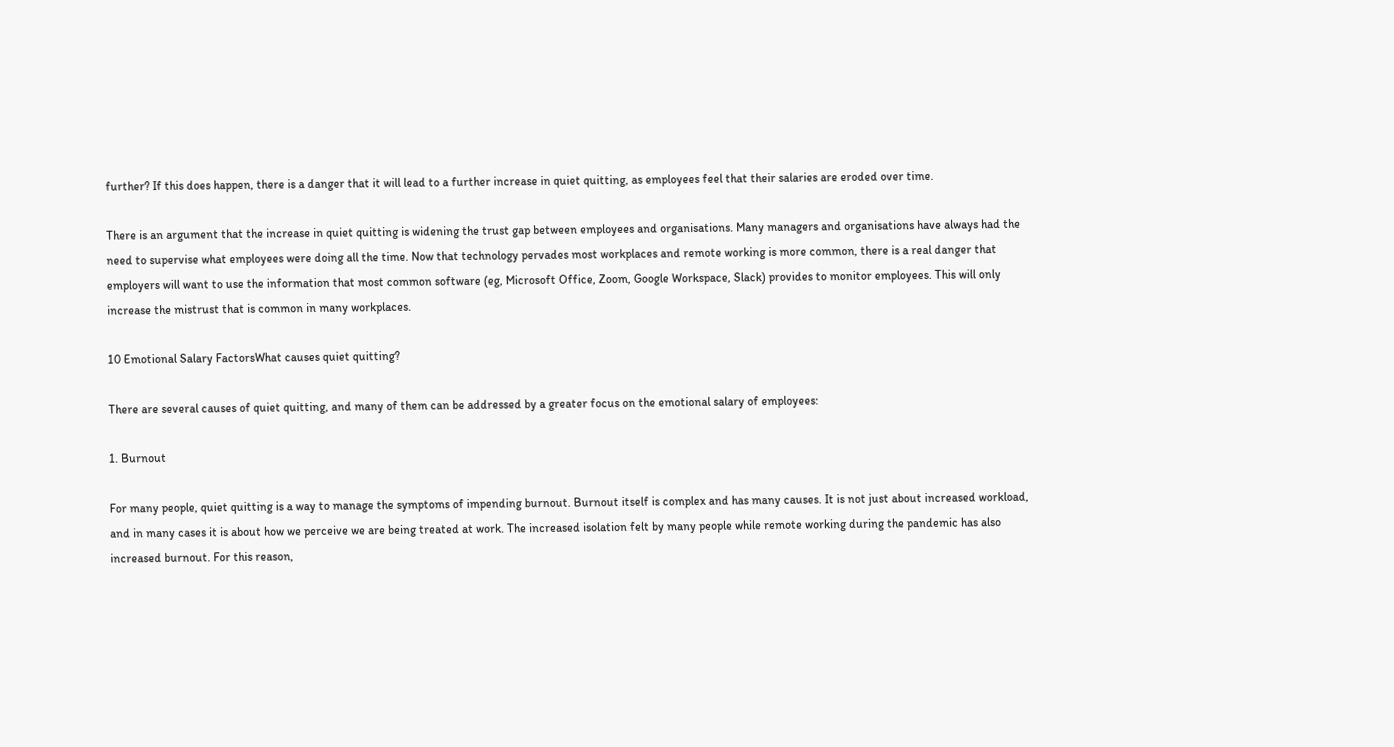further? If this does happen, there is a danger that it will lead to a further increase in quiet quitting, as employees feel that their salaries are eroded over time.

There is an argument that the increase in quiet quitting is widening the trust gap between employees and organisations. Many managers and organisations have always had the need to supervise what employees were doing all the time. Now that technology pervades most workplaces and remote working is more common, there is a real danger that employers will want to use the information that most common software (eg, Microsoft Office, Zoom, Google Workspace, Slack) provides to monitor employees. This will only increase the mistrust that is common in many workplaces.

10 Emotional Salary FactorsWhat causes quiet quitting?

There are several causes of quiet quitting, and many of them can be addressed by a greater focus on the emotional salary of employees:

1. Burnout

For many people, quiet quitting is a way to manage the symptoms of impending burnout. Burnout itself is complex and has many causes. It is not just about increased workload, and in many cases it is about how we perceive we are being treated at work. The increased isolation felt by many people while remote working during the pandemic has also increased burnout. For this reason,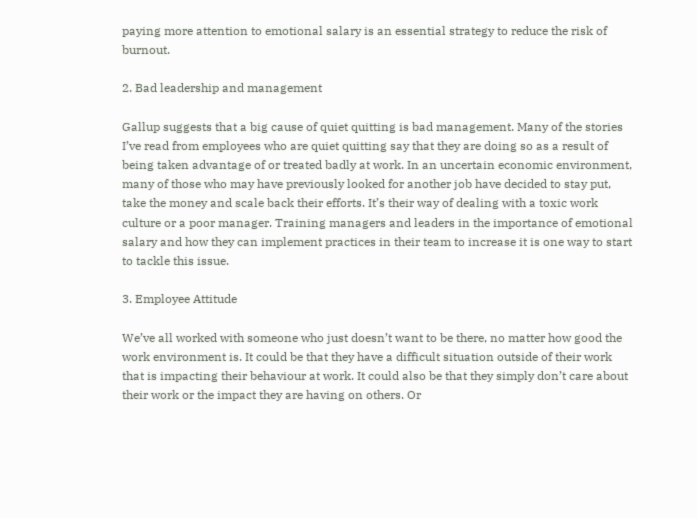paying more attention to emotional salary is an essential strategy to reduce the risk of burnout.

2. Bad leadership and management

Gallup suggests that a big cause of quiet quitting is bad management. Many of the stories I’ve read from employees who are quiet quitting say that they are doing so as a result of being taken advantage of or treated badly at work. In an uncertain economic environment, many of those who may have previously looked for another job have decided to stay put, take the money and scale back their efforts. It’s their way of dealing with a toxic work culture or a poor manager. Training managers and leaders in the importance of emotional salary and how they can implement practices in their team to increase it is one way to start to tackle this issue.

3. Employee Attitude

We’ve all worked with someone who just doesn’t want to be there, no matter how good the work environment is. It could be that they have a difficult situation outside of their work that is impacting their behaviour at work. It could also be that they simply don’t care about their work or the impact they are having on others. Or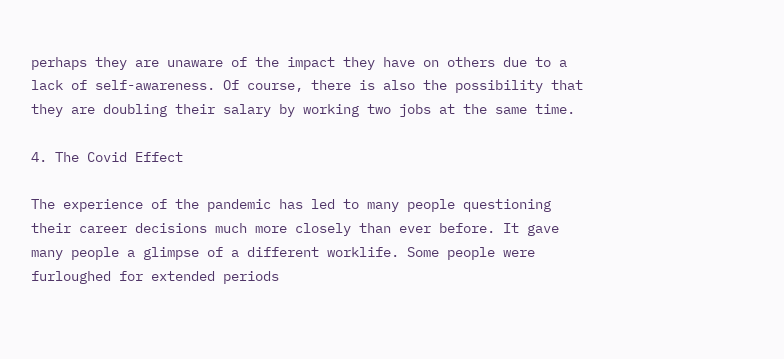perhaps they are unaware of the impact they have on others due to a lack of self-awareness. Of course, there is also the possibility that they are doubling their salary by working two jobs at the same time.

4. The Covid Effect

The experience of the pandemic has led to many people questioning their career decisions much more closely than ever before. It gave many people a glimpse of a different worklife. Some people were furloughed for extended periods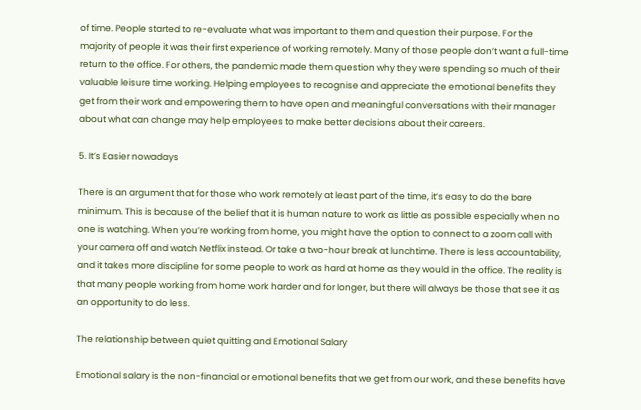of time. People started to re-evaluate what was important to them and question their purpose. For the majority of people it was their first experience of working remotely. Many of those people don’t want a full-time return to the office. For others, the pandemic made them question why they were spending so much of their valuable leisure time working. Helping employees to recognise and appreciate the emotional benefits they get from their work and empowering them to have open and meaningful conversations with their manager about what can change may help employees to make better decisions about their careers.

5. It’s Easier nowadays

There is an argument that for those who work remotely at least part of the time, it’s easy to do the bare minimum. This is because of the belief that it is human nature to work as little as possible especially when no one is watching. When you’re working from home, you might have the option to connect to a zoom call with your camera off and watch Netflix instead. Or take a two-hour break at lunchtime. There is less accountability, and it takes more discipline for some people to work as hard at home as they would in the office. The reality is that many people working from home work harder and for longer, but there will always be those that see it as an opportunity to do less.

The relationship between quiet quitting and Emotional Salary

Emotional salary is the non-financial or emotional benefits that we get from our work, and these benefits have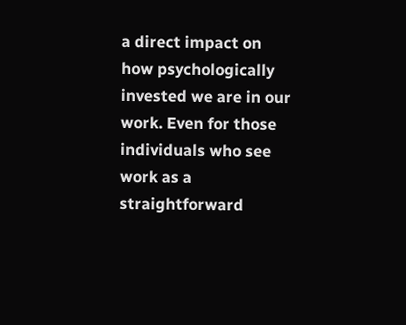a direct impact on how psychologically invested we are in our work. Even for those individuals who see work as a straightforward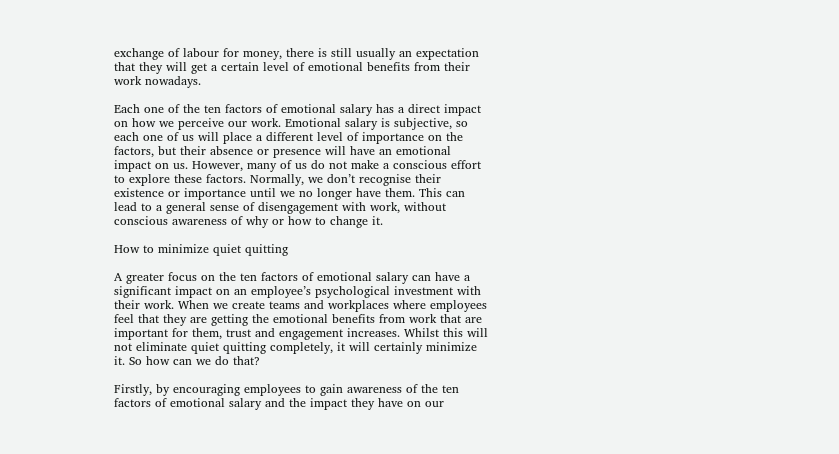exchange of labour for money, there is still usually an expectation that they will get a certain level of emotional benefits from their work nowadays.

Each one of the ten factors of emotional salary has a direct impact on how we perceive our work. Emotional salary is subjective, so each one of us will place a different level of importance on the factors, but their absence or presence will have an emotional impact on us. However, many of us do not make a conscious effort to explore these factors. Normally, we don’t recognise their existence or importance until we no longer have them. This can lead to a general sense of disengagement with work, without conscious awareness of why or how to change it.

How to minimize quiet quitting

A greater focus on the ten factors of emotional salary can have a significant impact on an employee’s psychological investment with their work. When we create teams and workplaces where employees feel that they are getting the emotional benefits from work that are important for them, trust and engagement increases. Whilst this will not eliminate quiet quitting completely, it will certainly minimize it. So how can we do that?

Firstly, by encouraging employees to gain awareness of the ten factors of emotional salary and the impact they have on our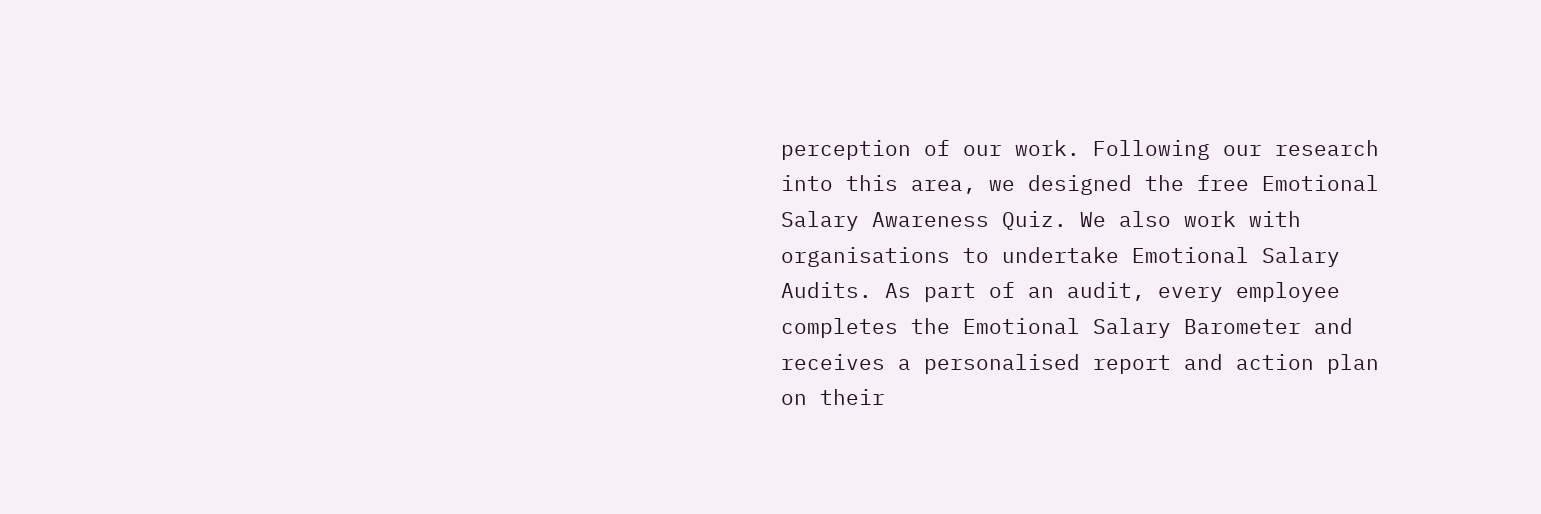perception of our work. Following our research into this area, we designed the free Emotional Salary Awareness Quiz. We also work with organisations to undertake Emotional Salary Audits. As part of an audit, every employee completes the Emotional Salary Barometer and receives a personalised report and action plan on their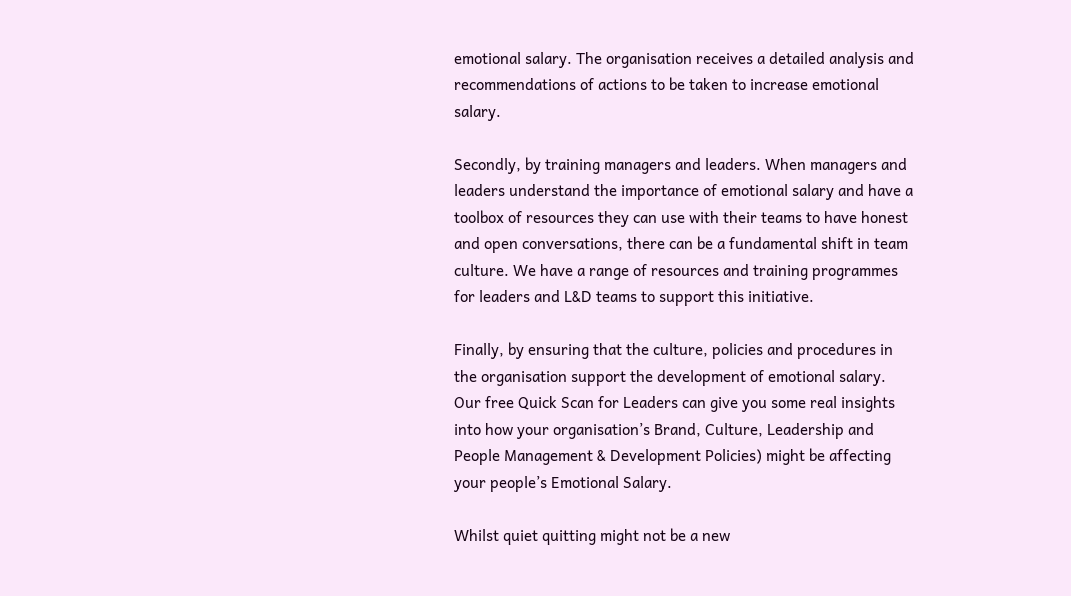emotional salary. The organisation receives a detailed analysis and recommendations of actions to be taken to increase emotional salary.

Secondly, by training managers and leaders. When managers and leaders understand the importance of emotional salary and have a toolbox of resources they can use with their teams to have honest and open conversations, there can be a fundamental shift in team culture. We have a range of resources and training programmes for leaders and L&D teams to support this initiative.

Finally, by ensuring that the culture, policies and procedures in the organisation support the development of emotional salary. Our free Quick Scan for Leaders can give you some real insights into how your organisation’s Brand, Culture, Leadership and People Management & Development Policies) might be affecting your people’s Emotional Salary.

Whilst quiet quitting might not be a new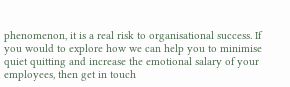phenomenon, it is a real risk to organisational success. If you would to explore how we can help you to minimise quiet quitting and increase the emotional salary of your employees, then get in touch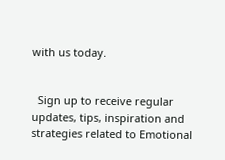with us today.


  Sign up to receive regular updates, tips, inspiration and strategies related to Emotional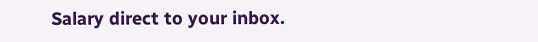Salary direct to your inbox.